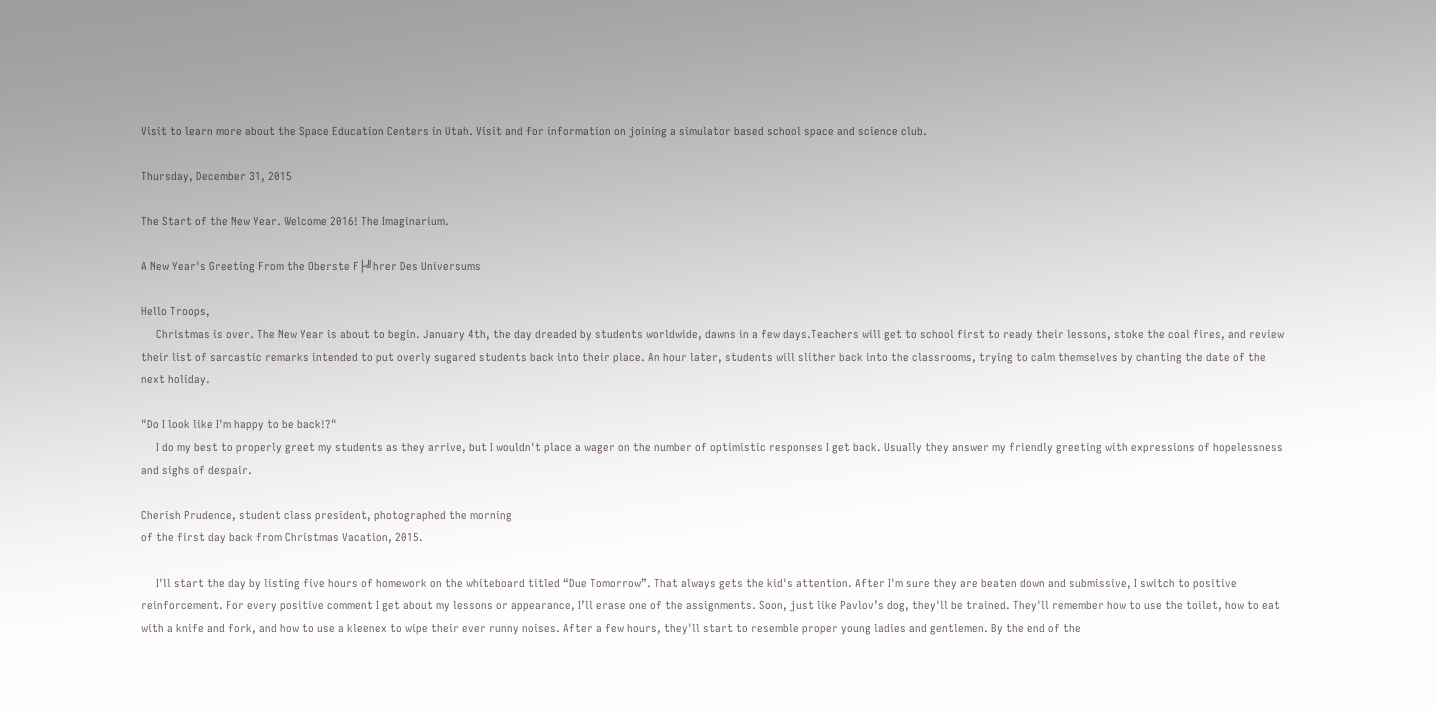Visit to learn more about the Space Education Centers in Utah. Visit and for information on joining a simulator based school space and science club.

Thursday, December 31, 2015

The Start of the New Year. Welcome 2016! The Imaginarium.

A New Year's Greeting From the Oberste F├╝hrer Des Universums

Hello Troops,
     Christmas is over. The New Year is about to begin. January 4th, the day dreaded by students worldwide, dawns in a few days.Teachers will get to school first to ready their lessons, stoke the coal fires, and review their list of sarcastic remarks intended to put overly sugared students back into their place. An hour later, students will slither back into the classrooms, trying to calm themselves by chanting the date of the next holiday.

"Do I look like I'm happy to be back!?"
     I do my best to properly greet my students as they arrive, but I wouldn't place a wager on the number of optimistic responses I get back. Usually they answer my friendly greeting with expressions of hopelessness and sighs of despair.

Cherish Prudence, student class president, photographed the morning
of the first day back from Christmas Vacation, 2015.

     I'll start the day by listing five hours of homework on the whiteboard titled “Due Tomorrow”. That always gets the kid's attention. After I'm sure they are beaten down and submissive, I switch to positive reinforcement. For every positive comment I get about my lessons or appearance, I’ll erase one of the assignments. Soon, just like Pavlov’s dog, they'll be trained. They'll remember how to use the toilet, how to eat with a knife and fork, and how to use a kleenex to wipe their ever runny noises. After a few hours, they'll start to resemble proper young ladies and gentlemen. By the end of the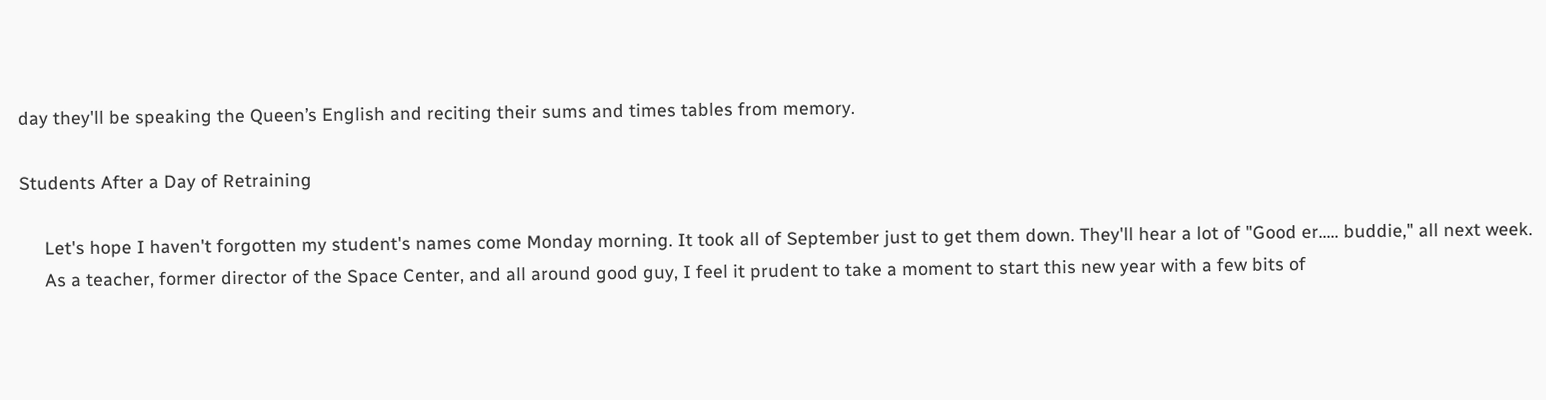day they'll be speaking the Queen’s English and reciting their sums and times tables from memory.

Students After a Day of Retraining

     Let's hope I haven't forgotten my student's names come Monday morning. It took all of September just to get them down. They'll hear a lot of "Good er..... buddie," all next week.
     As a teacher, former director of the Space Center, and all around good guy, I feel it prudent to take a moment to start this new year with a few bits of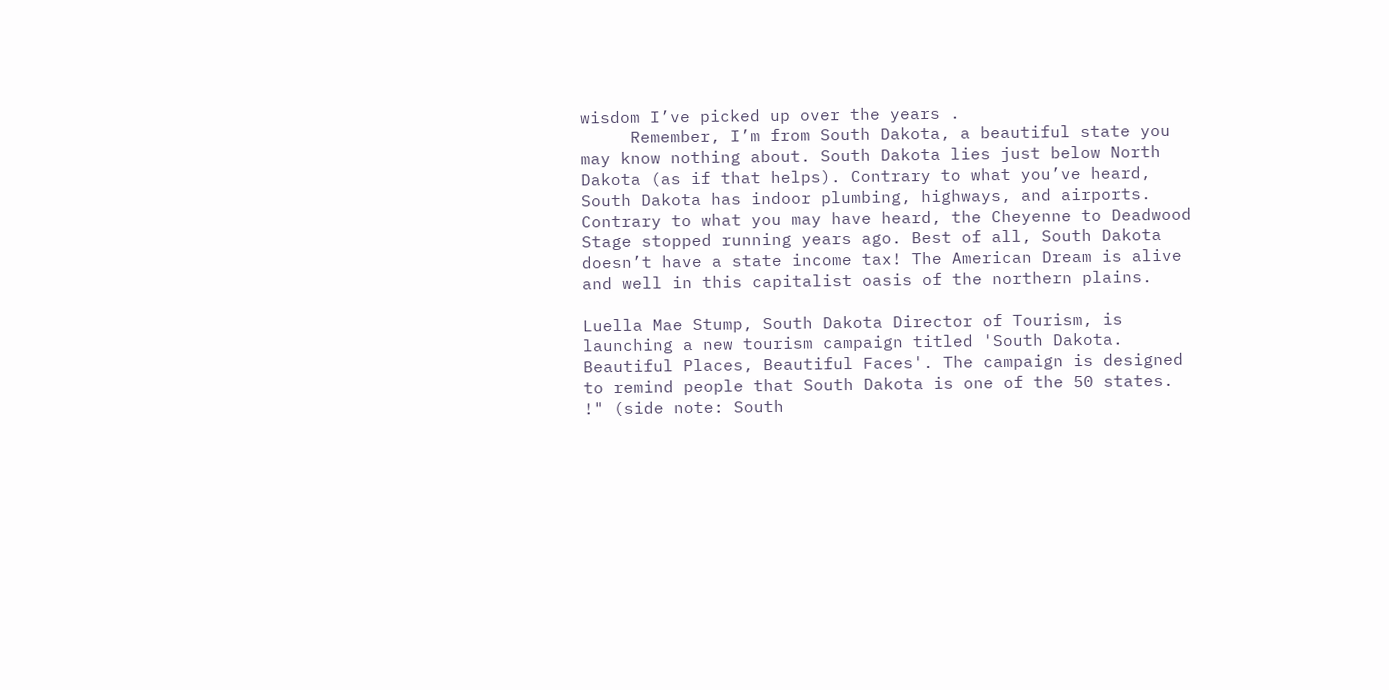wisdom I’ve picked up over the years .
     Remember, I’m from South Dakota, a beautiful state you may know nothing about. South Dakota lies just below North Dakota (as if that helps). Contrary to what you’ve heard, South Dakota has indoor plumbing, highways, and airports. Contrary to what you may have heard, the Cheyenne to Deadwood Stage stopped running years ago. Best of all, South Dakota doesn’t have a state income tax! The American Dream is alive and well in this capitalist oasis of the northern plains.

Luella Mae Stump, South Dakota Director of Tourism, is launching a new tourism campaign titled 'South Dakota. Beautiful Places, Beautiful Faces'. The campaign is designed to remind people that South Dakota is one of the 50 states. !" (side note: South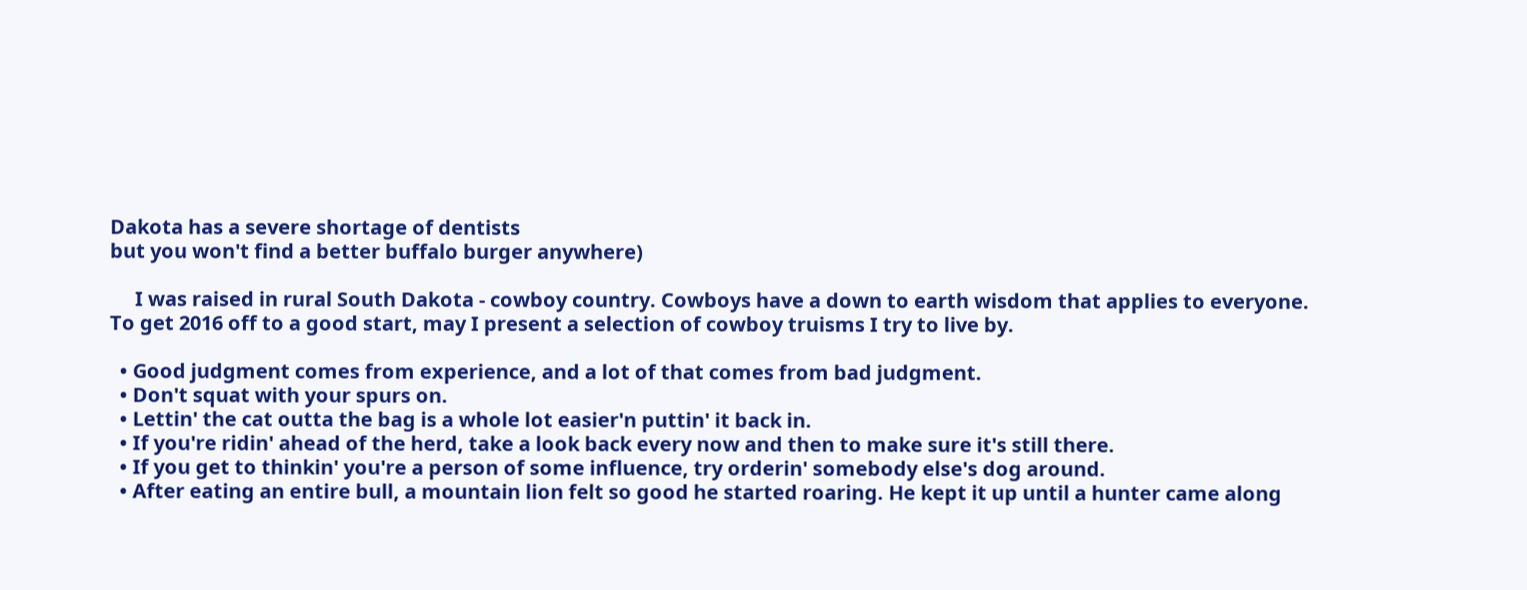Dakota has a severe shortage of dentists
but you won't find a better buffalo burger anywhere)

     I was raised in rural South Dakota - cowboy country. Cowboys have a down to earth wisdom that applies to everyone. To get 2016 off to a good start, may I present a selection of cowboy truisms I try to live by.

  • Good judgment comes from experience, and a lot of that comes from bad judgment.
  • Don't squat with your spurs on.
  • Lettin' the cat outta the bag is a whole lot easier'n puttin' it back in.
  • If you're ridin' ahead of the herd, take a look back every now and then to make sure it's still there.
  • If you get to thinkin' you're a person of some influence, try orderin' somebody else's dog around.
  • After eating an entire bull, a mountain lion felt so good he started roaring. He kept it up until a hunter came along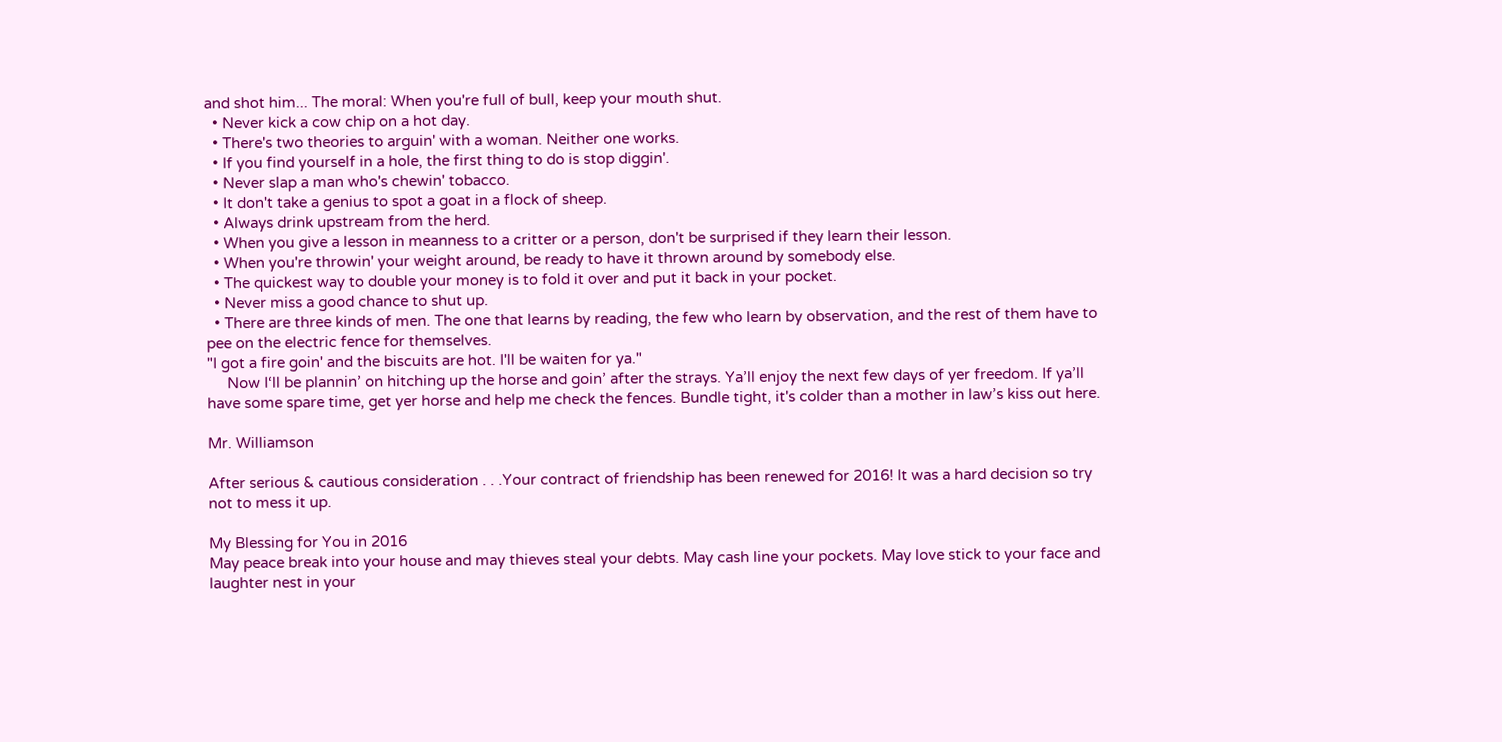and shot him... The moral: When you're full of bull, keep your mouth shut.
  • Never kick a cow chip on a hot day.
  • There's two theories to arguin' with a woman. Neither one works.
  • If you find yourself in a hole, the first thing to do is stop diggin'.
  • Never slap a man who's chewin' tobacco.
  • It don't take a genius to spot a goat in a flock of sheep.
  • Always drink upstream from the herd.
  • When you give a lesson in meanness to a critter or a person, don't be surprised if they learn their lesson.
  • When you're throwin' your weight around, be ready to have it thrown around by somebody else.
  • The quickest way to double your money is to fold it over and put it back in your pocket.
  • Never miss a good chance to shut up.
  • There are three kinds of men. The one that learns by reading, the few who learn by observation, and the rest of them have to pee on the electric fence for themselves.
"I got a fire goin' and the biscuits are hot. I'll be waiten for ya."
     Now I‘ll be plannin’ on hitching up the horse and goin’ after the strays. Ya’ll enjoy the next few days of yer freedom. If ya’ll have some spare time, get yer horse and help me check the fences. Bundle tight, it's colder than a mother in law’s kiss out here.

Mr. Williamson

After serious & cautious consideration . . .Your contract of friendship has been renewed for 2016! It was a hard decision so try not to mess it up.

My Blessing for You in 2016
May peace break into your house and may thieves steal your debts. May cash line your pockets. May love stick to your face and laughter nest in your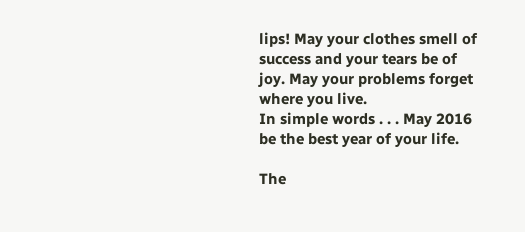lips! May your clothes smell of success and your tears be of joy. May your problems forget where you live.
In simple words . . . May 2016 be the best year of your life.

The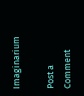Imaginarium

Post a Comment